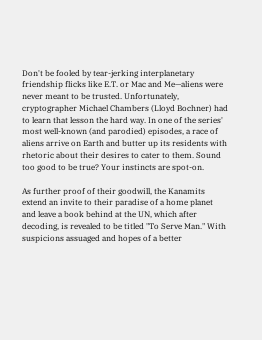Don't be fooled by tear-jerking interplanetary friendship flicks like E.T. or Mac and Me—aliens were never meant to be trusted. Unfortunately, cryptographer Michael Chambers (Lloyd Bochner) had to learn that lesson the hard way. In one of the series' most well-known (and parodied) episodes, a race of aliens arrive on Earth and butter up its residents with rhetoric about their desires to cater to them. Sound too good to be true? Your instincts are spot-on.

As further proof of their goodwill, the Kanamits extend an invite to their paradise of a home planet and leave a book behind at the UN, which after decoding, is revealed to be titled "To Serve Man." With suspicions assuaged and hopes of a better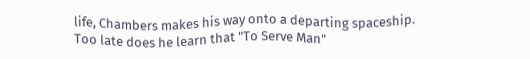life, Chambers makes his way onto a departing spaceship. Too late does he learn that "To Serve Man"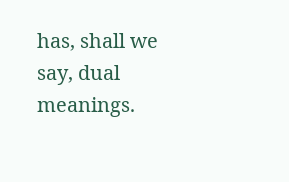has, shall we say, dual meanings.